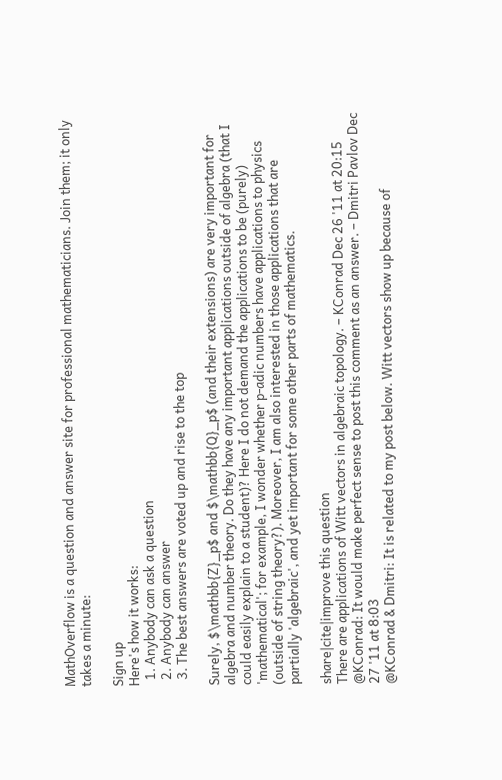MathOverflow is a question and answer site for professional mathematicians. Join them; it only takes a minute:

Sign up
Here's how it works:
  1. Anybody can ask a question
  2. Anybody can answer
  3. The best answers are voted up and rise to the top

Surely, $\mathbb{Z}_p$ and $\mathbb{Q}_p$ (and their extensions) are very important for algebra and number theory. Do they have any important applications outside of algebra (that I could easily explain to a student)? Here I do not demand the applications to be (purely) 'mathematical'; for example, I wonder whether p-adic numbers have applications to physics (outside of string theory?). Moreover, I am also interested in those applications that are partially 'algebraic', and yet important for some other parts of mathematics.

share|cite|improve this question
There are applications of Witt vectors in algebraic topology. – KConrad Dec 26 '11 at 20:15
@KConrad: It would make perfect sense to post this comment as an answer. – Dmitri Pavlov Dec 27 '11 at 8:03
@KConrad & Dmitri: It is related to my post below. Witt vectors show up because of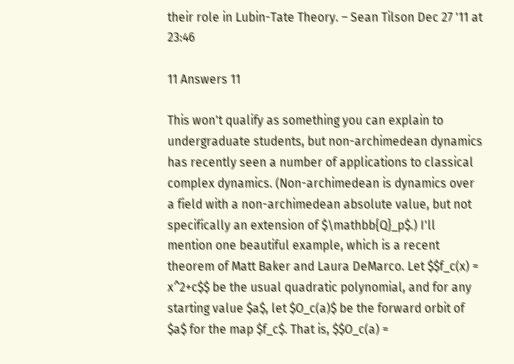their role in Lubin-Tate Theory. – Sean Tilson Dec 27 '11 at 23:46

11 Answers 11

This won't qualify as something you can explain to undergraduate students, but non-archimedean dynamics has recently seen a number of applications to classical complex dynamics. (Non-archimedean is dynamics over a field with a non-archimedean absolute value, but not specifically an extension of $\mathbb{Q}_p$.) I'll mention one beautiful example, which is a recent theorem of Matt Baker and Laura DeMarco. Let $$f_c(x) = x^2+c$$ be the usual quadratic polynomial, and for any starting value $a$, let $O_c(a)$ be the forward orbit of $a$ for the map $f_c$. That is, $$O_c(a) =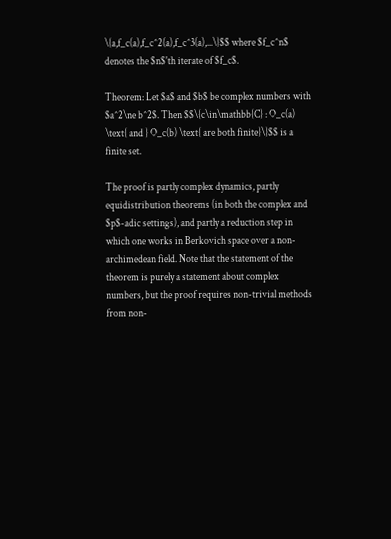\{a,f_c(a),f_c^2(a),f_c^3(a),...\}$$ where $f_c^n$ denotes the $n$'th iterate of $f_c$.

Theorem: Let $a$ and $b$ be complex numbers with $a^2\ne b^2$. Then $$\{c\in\mathbb{C} : O_c(a) \text{ and } O_c(b) \text{ are both finite}\}$$ is a finite set.

The proof is partly complex dynamics, partly equidistribution theorems (in both the complex and $p$-adic settings), and partly a reduction step in which one works in Berkovich space over a non-archimedean field. Note that the statement of the theorem is purely a statement about complex numbers, but the proof requires non-trivial methods from non-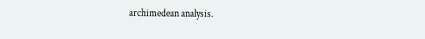archimedean analysis.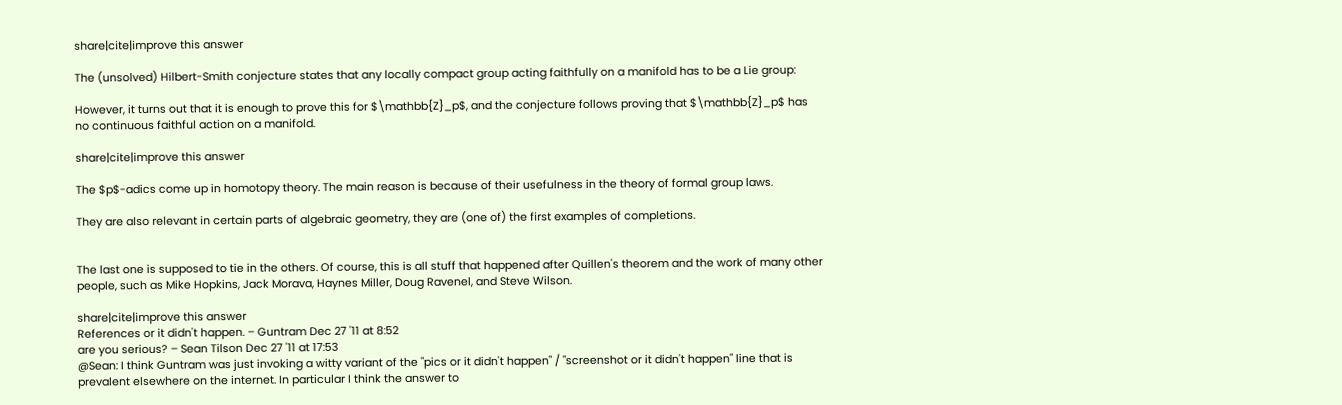share|cite|improve this answer

The (unsolved) Hilbert-Smith conjecture states that any locally compact group acting faithfully on a manifold has to be a Lie group:

However, it turns out that it is enough to prove this for $\mathbb{Z}_p$, and the conjecture follows proving that $\mathbb{Z}_p$ has no continuous faithful action on a manifold.

share|cite|improve this answer

The $p$-adics come up in homotopy theory. The main reason is because of their usefulness in the theory of formal group laws.

They are also relevant in certain parts of algebraic geometry, they are (one of) the first examples of completions.


The last one is supposed to tie in the others. Of course, this is all stuff that happened after Quillen's theorem and the work of many other people, such as Mike Hopkins, Jack Morava, Haynes Miller, Doug Ravenel, and Steve Wilson.

share|cite|improve this answer
References or it didn't happen. – Guntram Dec 27 '11 at 8:52
are you serious? – Sean Tilson Dec 27 '11 at 17:53
@Sean: I think Guntram was just invoking a witty variant of the "pics or it didn't happen" / "screenshot or it didn't happen" line that is prevalent elsewhere on the internet. In particular I think the answer to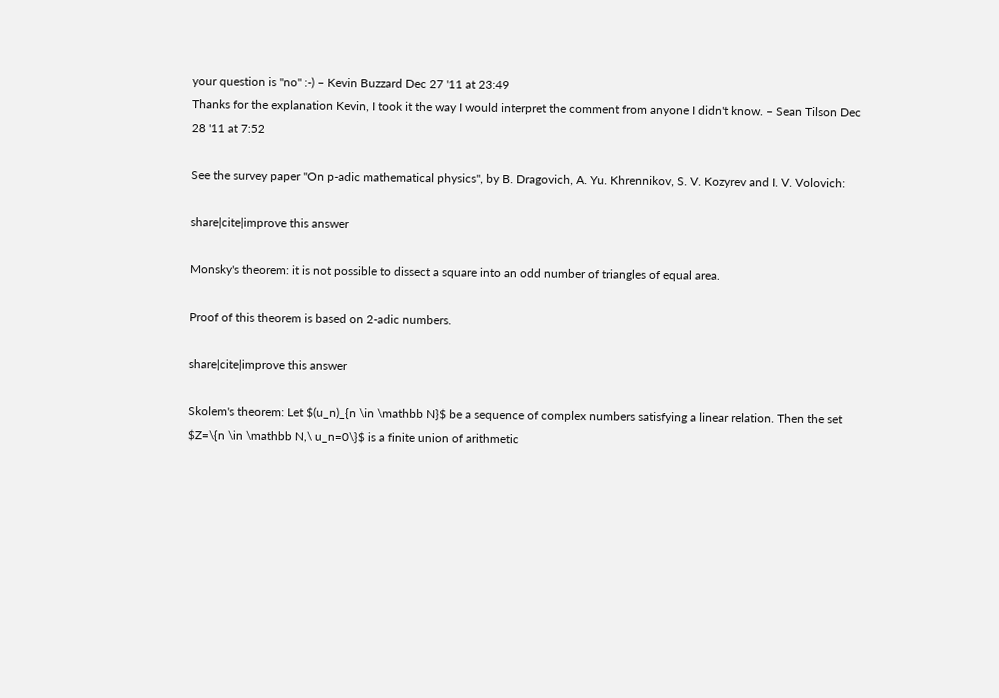your question is "no" :-) – Kevin Buzzard Dec 27 '11 at 23:49
Thanks for the explanation Kevin, I took it the way I would interpret the comment from anyone I didn't know. – Sean Tilson Dec 28 '11 at 7:52

See the survey paper "On p-adic mathematical physics", by B. Dragovich, A. Yu. Khrennikov, S. V. Kozyrev and I. V. Volovich:

share|cite|improve this answer

Monsky's theorem: it is not possible to dissect a square into an odd number of triangles of equal area.

Proof of this theorem is based on 2-adic numbers.

share|cite|improve this answer

Skolem's theorem: Let $(u_n)_{n \in \mathbb N}$ be a sequence of complex numbers satisfying a linear relation. Then the set $Z=\{n \in \mathbb N,\ u_n=0\}$ is a finite union of arithmetic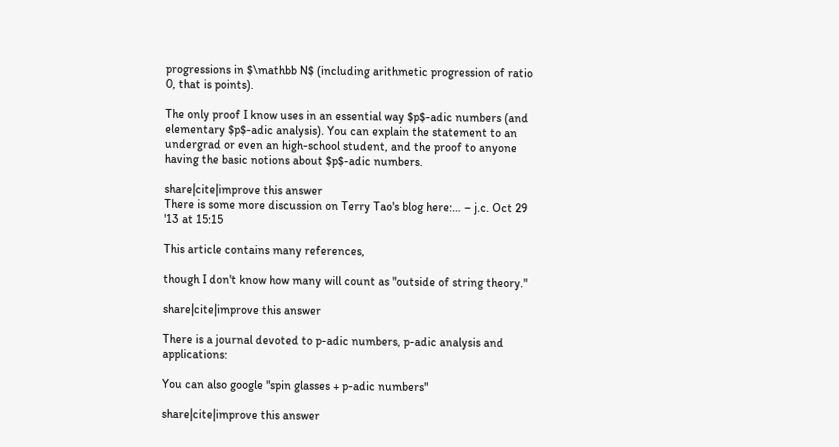progressions in $\mathbb N$ (including arithmetic progression of ratio 0, that is points).

The only proof I know uses in an essential way $p$-adic numbers (and elementary $p$-adic analysis). You can explain the statement to an undergrad or even an high-school student, and the proof to anyone having the basic notions about $p$-adic numbers.

share|cite|improve this answer
There is some more discussion on Terry Tao's blog here:… – j.c. Oct 29 '13 at 15:15

This article contains many references,

though I don't know how many will count as "outside of string theory."

share|cite|improve this answer

There is a journal devoted to p-adic numbers, p-adic analysis and applications:

You can also google "spin glasses + p-adic numbers"

share|cite|improve this answer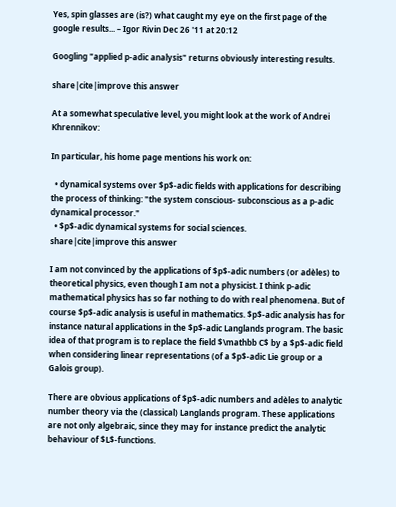Yes, spin glasses are (is?) what caught my eye on the first page of the google results... – Igor Rivin Dec 26 '11 at 20:12

Googling "applied p-adic analysis" returns obviously interesting results.

share|cite|improve this answer

At a somewhat speculative level, you might look at the work of Andrei Khrennikov:

In particular, his home page mentions his work on:

  • dynamical systems over $p$-adic fields with applications for describing the process of thinking: "the system conscious- subconscious as a p-adic dynamical processor."
  • $p$-adic dynamical systems for social sciences.
share|cite|improve this answer

I am not convinced by the applications of $p$-adic numbers (or adèles) to theoretical physics, even though I am not a physicist. I think p-adic mathematical physics has so far nothing to do with real phenomena. But of course $p$-adic analysis is useful in mathematics. $p$-adic analysis has for instance natural applications in the $p$-adic Langlands program. The basic idea of that program is to replace the field $\mathbb C$ by a $p$-adic field when considering linear representations (of a $p$-adic Lie group or a Galois group).

There are obvious applications of $p$-adic numbers and adèles to analytic number theory via the (classical) Langlands program. These applications are not only algebraic, since they may for instance predict the analytic behaviour of $L$-functions.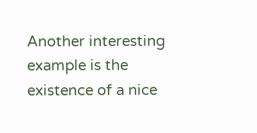Another interesting example is the existence of a nice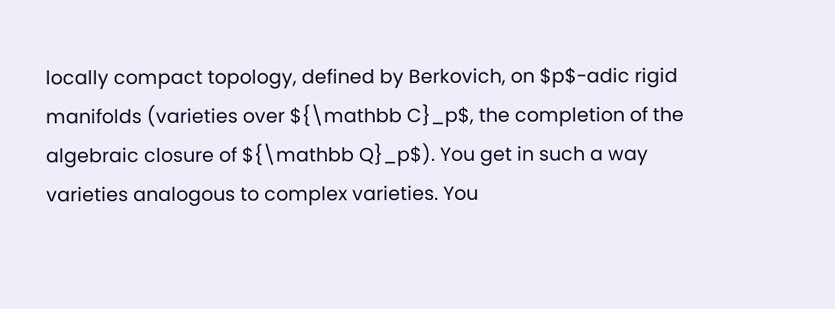locally compact topology, defined by Berkovich, on $p$-adic rigid manifolds (varieties over ${\mathbb C}_p$, the completion of the algebraic closure of ${\mathbb Q}_p$). You get in such a way varieties analogous to complex varieties. You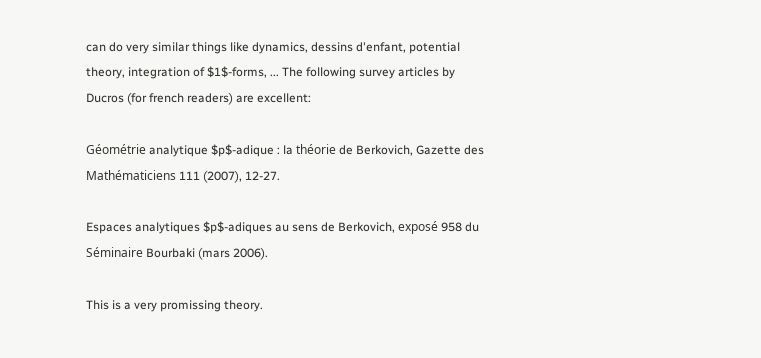can do very similar things like dynamics, dessins d'enfant, potential theory, integration of $1$-forms, ... The following survey articles by Ducros (for french readers) are excellent:

Géométrie analytique $p$-adique : la théorie de Berkovich, Gazette des Mathématiciens 111 (2007), 12-27.

Espaces analytiques $p$-adiques au sens de Berkovich, exposé 958 du Séminaire Bourbaki (mars 2006).

This is a very promissing theory.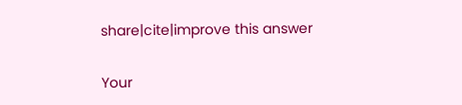share|cite|improve this answer

Your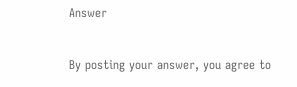Answer


By posting your answer, you agree to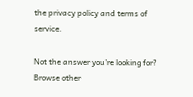the privacy policy and terms of service.

Not the answer you're looking for? Browse other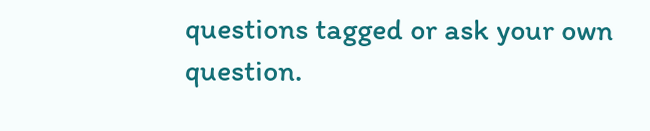questions tagged or ask your own question.